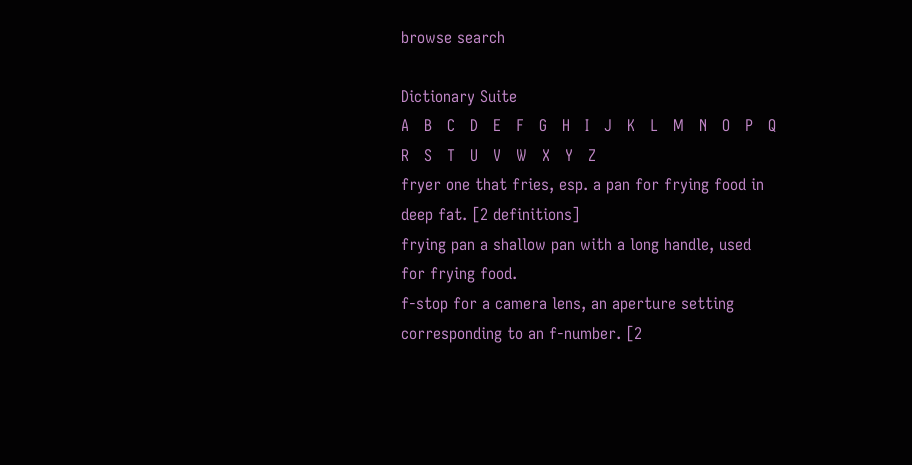browse search

Dictionary Suite
A   B   C   D   E   F   G   H   I   J   K   L   M   N   O   P   Q   R   S   T   U   V   W   X   Y   Z
fryer one that fries, esp. a pan for frying food in deep fat. [2 definitions]
frying pan a shallow pan with a long handle, used for frying food.
f-stop for a camera lens, an aperture setting corresponding to an f-number. [2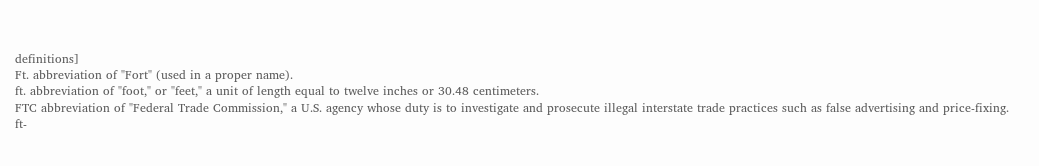definitions]
Ft. abbreviation of "Fort" (used in a proper name).
ft. abbreviation of "foot," or "feet," a unit of length equal to twelve inches or 30.48 centimeters.
FTC abbreviation of "Federal Trade Commission," a U.S. agency whose duty is to investigate and prosecute illegal interstate trade practices such as false advertising and price-fixing.
ft-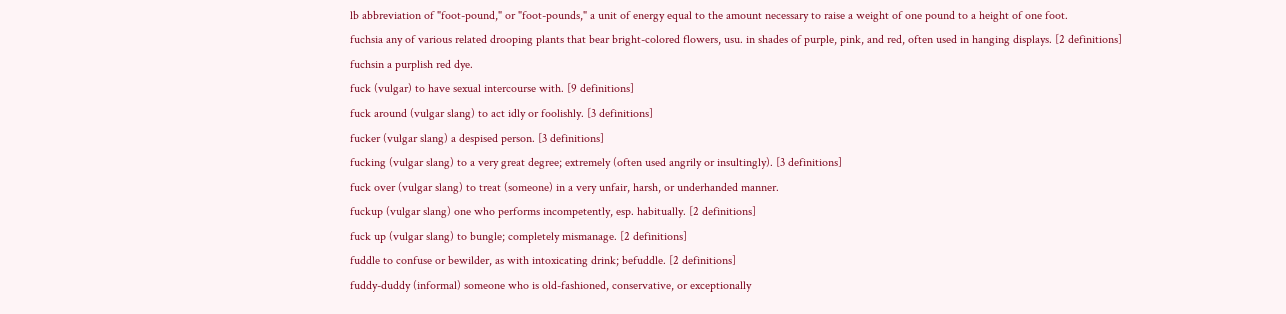lb abbreviation of "foot-pound," or "foot-pounds," a unit of energy equal to the amount necessary to raise a weight of one pound to a height of one foot.
fuchsia any of various related drooping plants that bear bright-colored flowers, usu. in shades of purple, pink, and red, often used in hanging displays. [2 definitions]
fuchsin a purplish red dye.
fuck (vulgar) to have sexual intercourse with. [9 definitions]
fuck around (vulgar slang) to act idly or foolishly. [3 definitions]
fucker (vulgar slang) a despised person. [3 definitions]
fucking (vulgar slang) to a very great degree; extremely (often used angrily or insultingly). [3 definitions]
fuck over (vulgar slang) to treat (someone) in a very unfair, harsh, or underhanded manner.
fuckup (vulgar slang) one who performs incompetently, esp. habitually. [2 definitions]
fuck up (vulgar slang) to bungle; completely mismanage. [2 definitions]
fuddle to confuse or bewilder, as with intoxicating drink; befuddle. [2 definitions]
fuddy-duddy (informal) someone who is old-fashioned, conservative, or exceptionally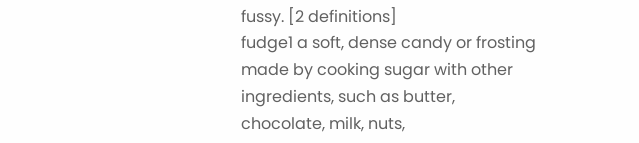fussy. [2 definitions]
fudge1 a soft, dense candy or frosting made by cooking sugar with other ingredients, such as butter, chocolate, milk, nuts,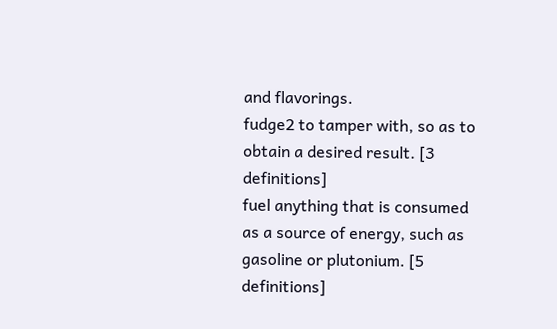and flavorings.
fudge2 to tamper with, so as to obtain a desired result. [3 definitions]
fuel anything that is consumed as a source of energy, such as gasoline or plutonium. [5 definitions]